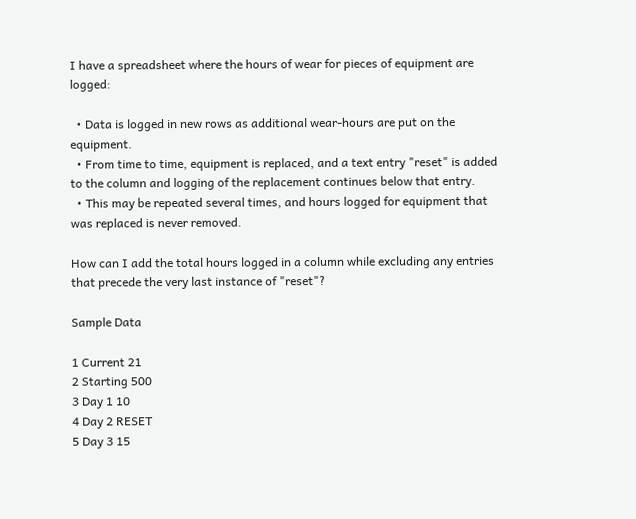I have a spreadsheet where the hours of wear for pieces of equipment are logged:

  • Data is logged in new rows as additional wear-hours are put on the equipment.
  • From time to time, equipment is replaced, and a text entry "reset" is added to the column and logging of the replacement continues below that entry.
  • This may be repeated several times, and hours logged for equipment that was replaced is never removed.

How can I add the total hours logged in a column while excluding any entries that precede the very last instance of "reset"?

Sample Data

1 Current 21
2 Starting 500
3 Day 1 10
4 Day 2 RESET
5 Day 3 15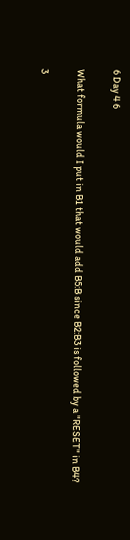6 Day 4 6

What formula would I put in B1 that would add B5:B since B2:B3 is followed by a "RESET" in B4?

3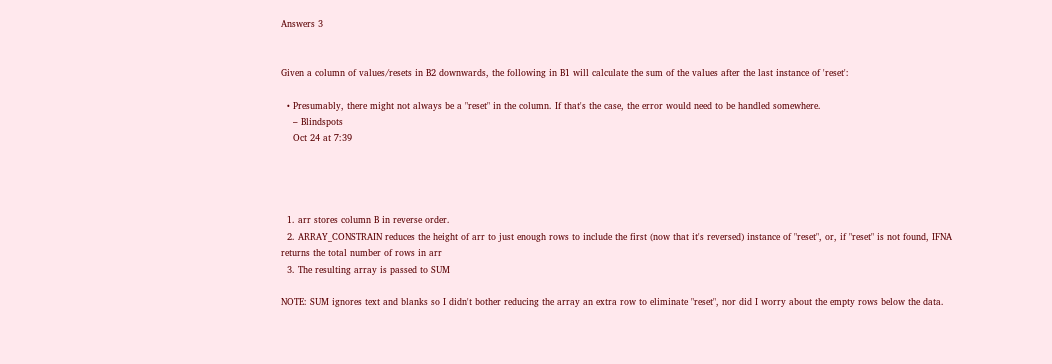Answers 3


Given a column of values/resets in B2 downwards, the following in B1 will calculate the sum of the values after the last instance of 'reset':

  • Presumably, there might not always be a "reset" in the column. If that's the case, the error would need to be handled somewhere.
    – Blindspots
    Oct 24 at 7:39




  1. arr stores column B in reverse order.
  2. ARRAY_CONSTRAIN reduces the height of arr to just enough rows to include the first (now that it's reversed) instance of "reset", or, if "reset" is not found, IFNA returns the total number of rows in arr
  3. The resulting array is passed to SUM

NOTE: SUM ignores text and blanks so I didn't bother reducing the array an extra row to eliminate "reset", nor did I worry about the empty rows below the data.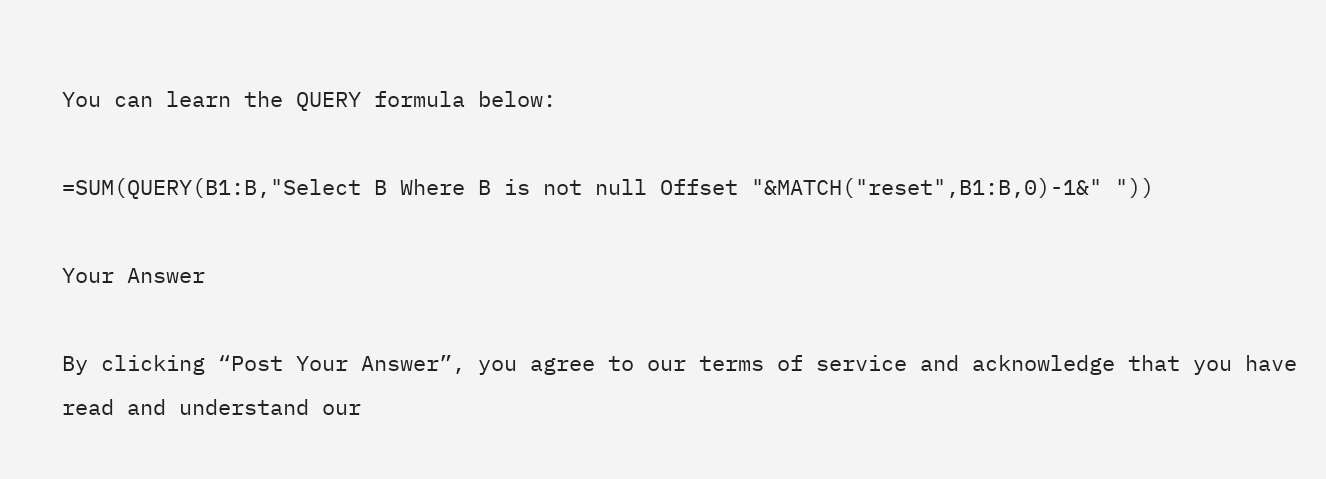You can learn the QUERY formula below:

=SUM(QUERY(B1:B,"Select B Where B is not null Offset "&MATCH("reset",B1:B,0)-1&" "))

Your Answer

By clicking “Post Your Answer”, you agree to our terms of service and acknowledge that you have read and understand our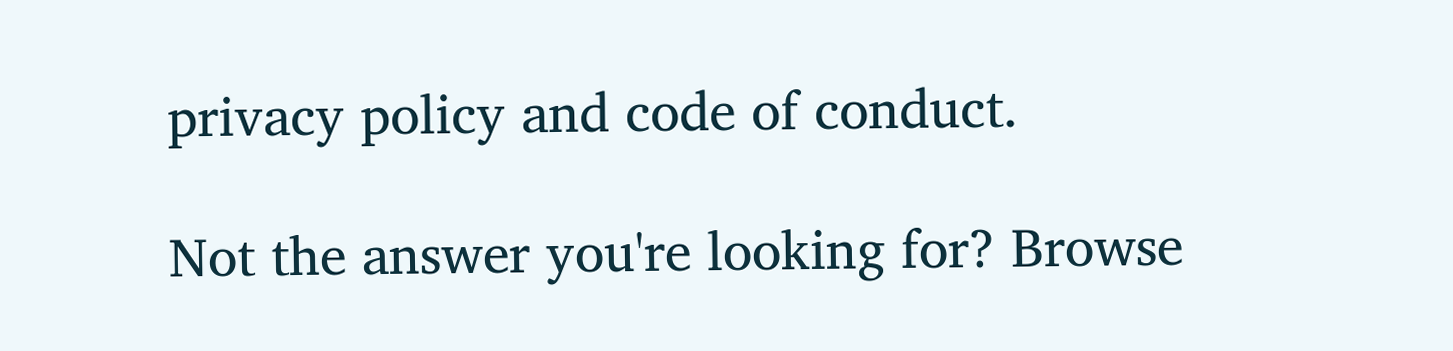privacy policy and code of conduct.

Not the answer you're looking for? Browse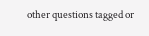other questions tagged or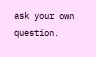ask your own question.